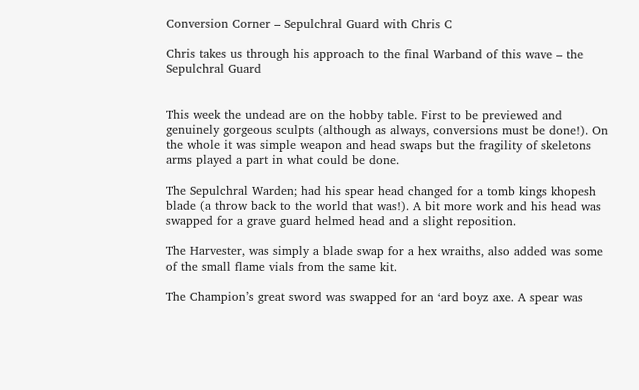Conversion Corner – Sepulchral Guard with Chris C

Chris takes us through his approach to the final Warband of this wave – the Sepulchral Guard


This week the undead are on the hobby table. First to be previewed and genuinely gorgeous sculpts (although as always, conversions must be done!). On the whole it was simple weapon and head swaps but the fragility of skeletons arms played a part in what could be done.

The Sepulchral Warden; had his spear head changed for a tomb kings khopesh blade (a throw back to the world that was!). A bit more work and his head was swapped for a grave guard helmed head and a slight reposition.

The Harvester, was simply a blade swap for a hex wraiths, also added was some of the small flame vials from the same kit.

The Champion’s great sword was swapped for an ‘ard boyz axe. A spear was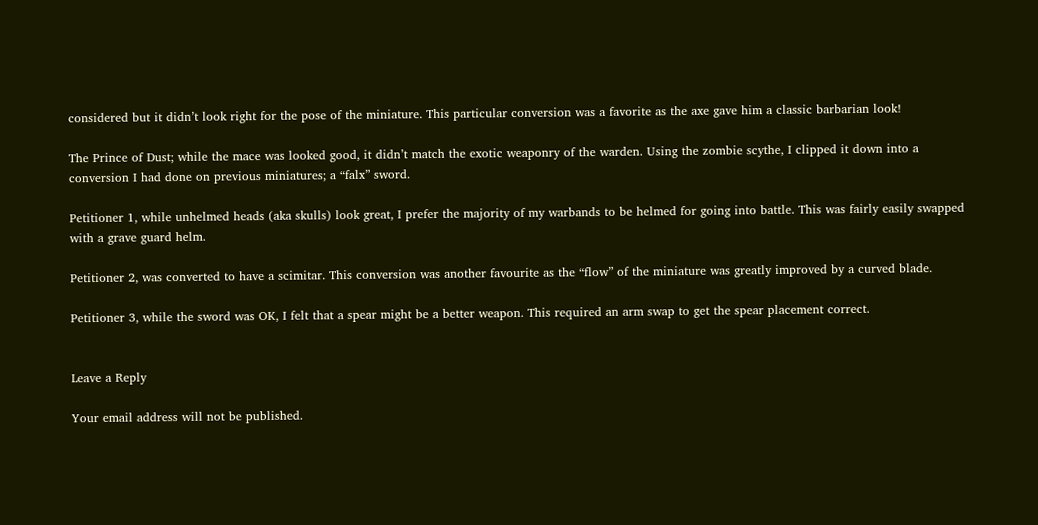considered but it didn’t look right for the pose of the miniature. This particular conversion was a favorite as the axe gave him a classic barbarian look!

The Prince of Dust; while the mace was looked good, it didn’t match the exotic weaponry of the warden. Using the zombie scythe, I clipped it down into a conversion I had done on previous miniatures; a “falx” sword.

Petitioner 1, while unhelmed heads (aka skulls) look great, I prefer the majority of my warbands to be helmed for going into battle. This was fairly easily swapped with a grave guard helm.

Petitioner 2, was converted to have a scimitar. This conversion was another favourite as the “flow” of the miniature was greatly improved by a curved blade.

Petitioner 3, while the sword was OK, I felt that a spear might be a better weapon. This required an arm swap to get the spear placement correct.


Leave a Reply

Your email address will not be published.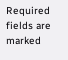Required fields are marked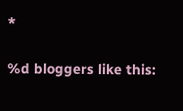*

%d bloggers like this: